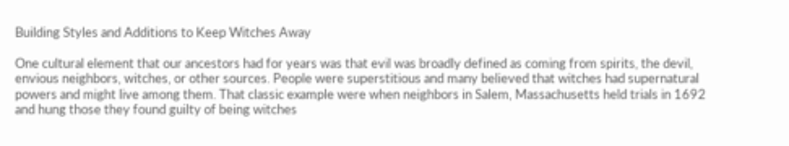Building Styles and Additions to Keep Witches Away

One cultural element that our ancestors had for years was that evil was broadly defined as coming from spirits, the devil, envious neighbors, witches, or other sources. People were superstitious and many believed that witches had supernatural powers and might live among them. That classic example were when neighbors in Salem, Massachusetts held trials in 1692 and hung those they found guilty of being witches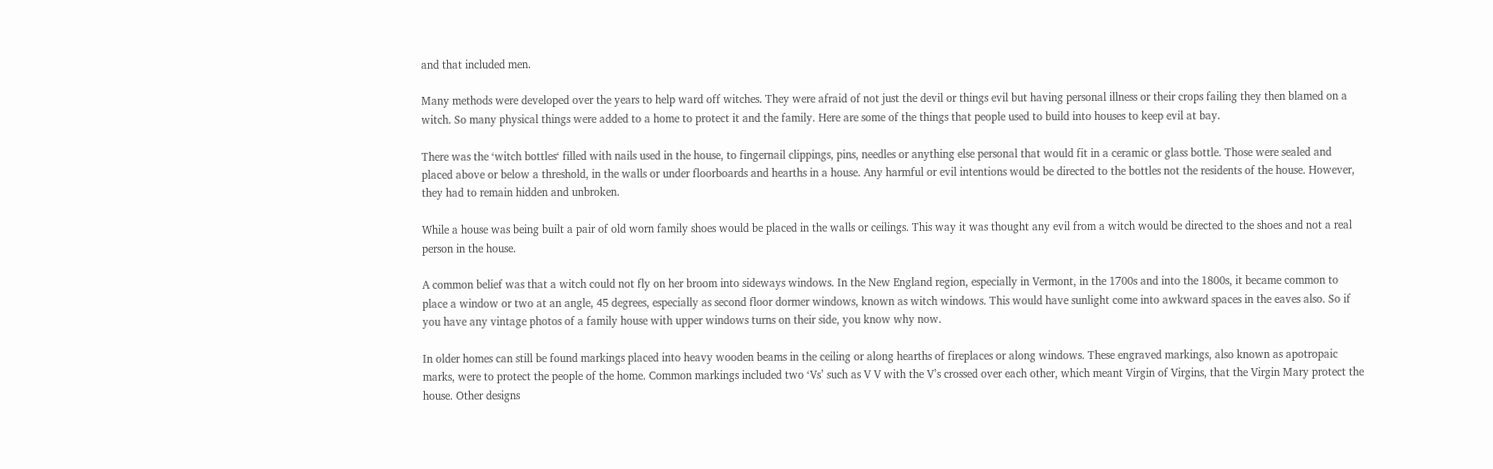and that included men.

Many methods were developed over the years to help ward off witches. They were afraid of not just the devil or things evil but having personal illness or their crops failing they then blamed on a witch. So many physical things were added to a home to protect it and the family. Here are some of the things that people used to build into houses to keep evil at bay.

There was the ‘witch bottles‘ filled with nails used in the house, to fingernail clippings, pins, needles or anything else personal that would fit in a ceramic or glass bottle. Those were sealed and placed above or below a threshold, in the walls or under floorboards and hearths in a house. Any harmful or evil intentions would be directed to the bottles not the residents of the house. However, they had to remain hidden and unbroken.

While a house was being built a pair of old worn family shoes would be placed in the walls or ceilings. This way it was thought any evil from a witch would be directed to the shoes and not a real person in the house.

A common belief was that a witch could not fly on her broom into sideways windows. In the New England region, especially in Vermont, in the 1700s and into the 1800s, it became common to place a window or two at an angle, 45 degrees, especially as second floor dormer windows, known as witch windows. This would have sunlight come into awkward spaces in the eaves also. So if you have any vintage photos of a family house with upper windows turns on their side, you know why now.

In older homes can still be found markings placed into heavy wooden beams in the ceiling or along hearths of fireplaces or along windows. These engraved markings, also known as apotropaic marks, were to protect the people of the home. Common markings included two ‘Vs’ such as V V with the V’s crossed over each other, which meant Virgin of Virgins, that the Virgin Mary protect the house. Other designs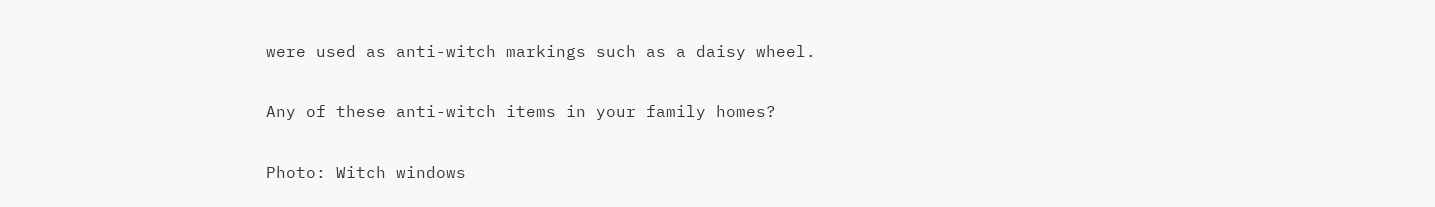were used as anti-witch markings such as a daisy wheel.

Any of these anti-witch items in your family homes?

Photo: Witch windows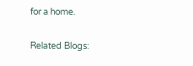for a home.

Related Blogs: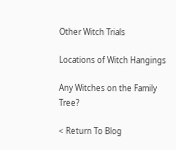Other Witch Trials

Locations of Witch Hangings

Any Witches on the Family Tree?

< Return To Blog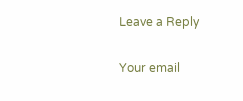Leave a Reply

Your email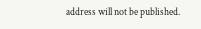address will not be published.